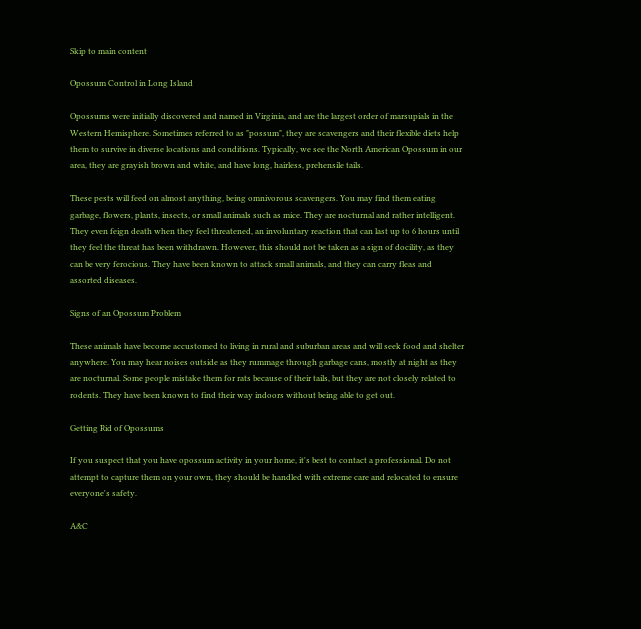Skip to main content

Opossum Control in Long Island

Opossums were initially discovered and named in Virginia, and are the largest order of marsupials in the Western Hemisphere. Sometimes referred to as "possum", they are scavengers and their flexible diets help them to survive in diverse locations and conditions. Typically, we see the North American Opossum in our area, they are grayish brown and white, and have long, hairless, prehensile tails.

These pests will feed on almost anything, being omnivorous scavengers. You may find them eating garbage, flowers, plants, insects, or small animals such as mice. They are nocturnal and rather intelligent. They even feign death when they feel threatened, an involuntary reaction that can last up to 6 hours until they feel the threat has been withdrawn. However, this should not be taken as a sign of docility, as they can be very ferocious. They have been known to attack small animals, and they can carry fleas and assorted diseases.

Signs of an Opossum Problem

These animals have become accustomed to living in rural and suburban areas and will seek food and shelter anywhere. You may hear noises outside as they rummage through garbage cans, mostly at night as they are nocturnal. Some people mistake them for rats because of their tails, but they are not closely related to rodents. They have been known to find their way indoors without being able to get out.

Getting Rid of Opossums

If you suspect that you have opossum activity in your home, it's best to contact a professional. Do not attempt to capture them on your own, they should be handled with extreme care and relocated to ensure everyone's safety.

A&C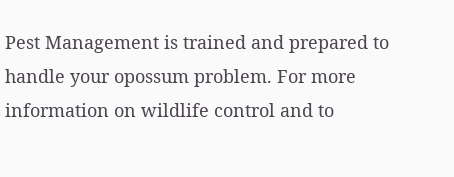Pest Management is trained and prepared to handle your opossum problem. For more information on wildlife control and to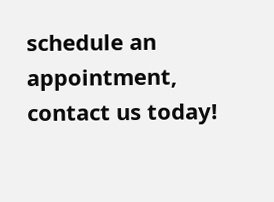schedule an appointment, contact us today!